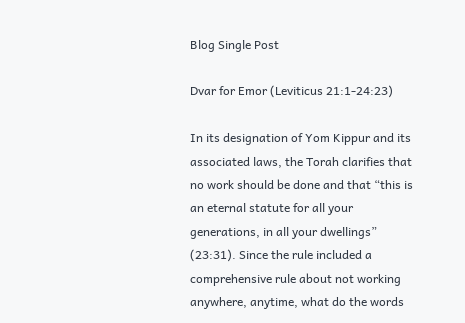Blog Single Post

Dvar for Emor (Leviticus 21:1-24:23)

In its designation of Yom Kippur and its associated laws, the Torah clarifies that no work should be done and that “this is an eternal statute for all your generations, in all your dwellings” (23:31). Since the rule included a comprehensive rule about not working anywhere, anytime, what do the words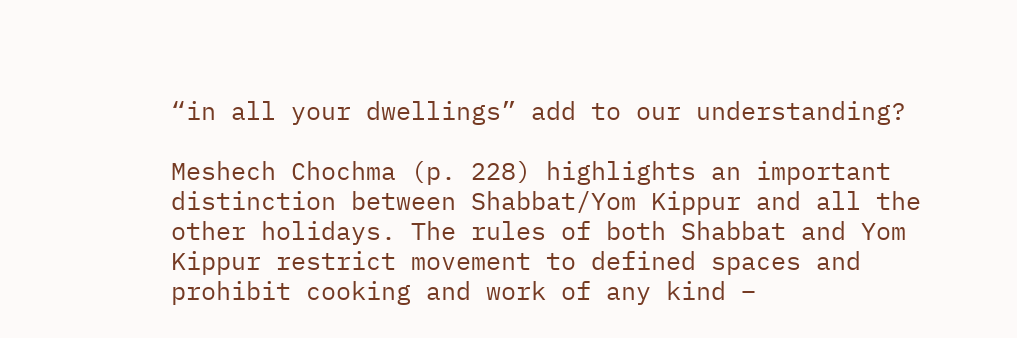“in all your dwellings” add to our understanding?

Meshech Chochma (p. 228) highlights an important distinction between Shabbat/Yom Kippur and all the other holidays. The rules of both Shabbat and Yom Kippur restrict movement to defined spaces and prohibit cooking and work of any kind –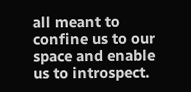all meant to confine us to our space and enable us to introspect.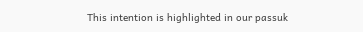This intention is highlighted in our passuk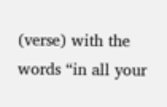(verse) with the words “in all your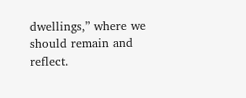dwellings,” where we should remain and reflect.